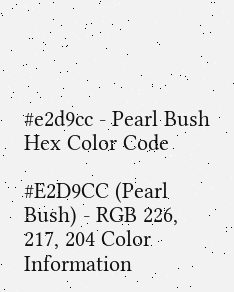#e2d9cc - Pearl Bush Hex Color Code

#E2D9CC (Pearl Bush) - RGB 226, 217, 204 Color Information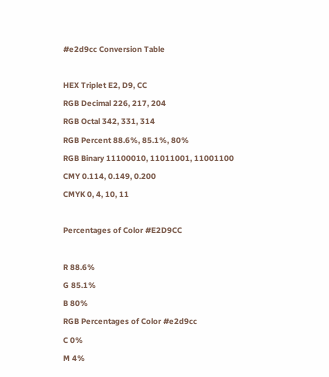#e2d9cc Conversion Table

HEX Triplet E2, D9, CC
RGB Decimal 226, 217, 204
RGB Octal 342, 331, 314
RGB Percent 88.6%, 85.1%, 80%
RGB Binary 11100010, 11011001, 11001100
CMY 0.114, 0.149, 0.200
CMYK 0, 4, 10, 11

Percentages of Color #E2D9CC

R 88.6%
G 85.1%
B 80%
RGB Percentages of Color #e2d9cc
C 0%
M 4%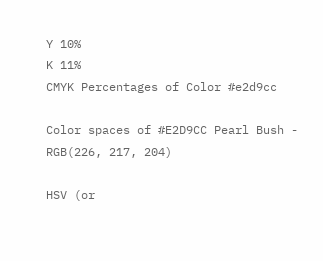Y 10%
K 11%
CMYK Percentages of Color #e2d9cc

Color spaces of #E2D9CC Pearl Bush - RGB(226, 217, 204)

HSV (or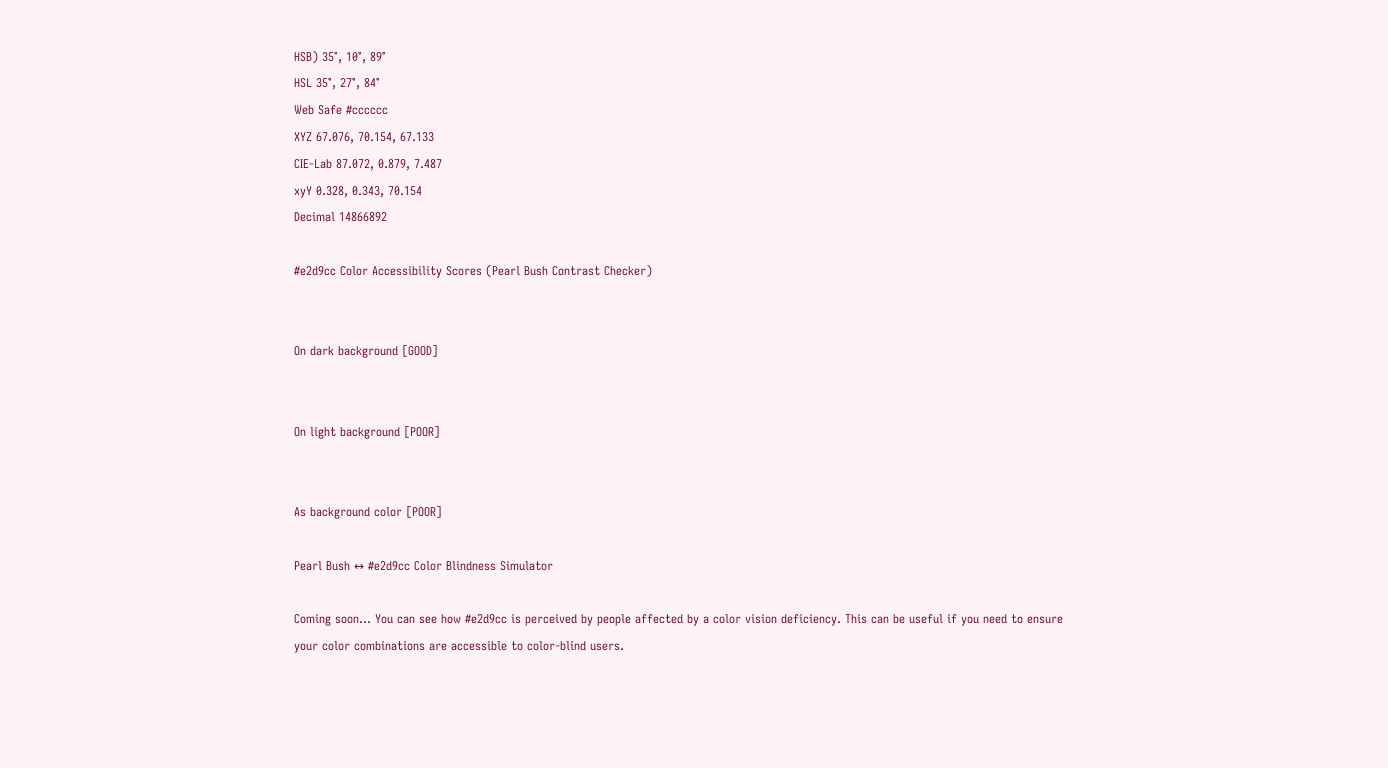HSB) 35°, 10°, 89°
HSL 35°, 27°, 84°
Web Safe #cccccc
XYZ 67.076, 70.154, 67.133
CIE-Lab 87.072, 0.879, 7.487
xyY 0.328, 0.343, 70.154
Decimal 14866892

#e2d9cc Color Accessibility Scores (Pearl Bush Contrast Checker)


On dark background [GOOD]


On light background [POOR]


As background color [POOR]

Pearl Bush ↔ #e2d9cc Color Blindness Simulator

Coming soon... You can see how #e2d9cc is perceived by people affected by a color vision deficiency. This can be useful if you need to ensure your color combinations are accessible to color-blind users.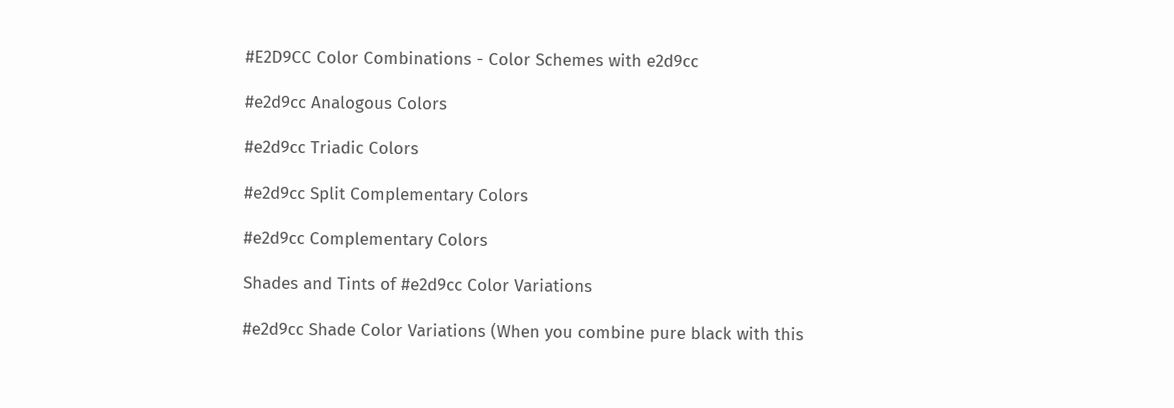#E2D9CC Color Combinations - Color Schemes with e2d9cc

#e2d9cc Analogous Colors

#e2d9cc Triadic Colors

#e2d9cc Split Complementary Colors

#e2d9cc Complementary Colors

Shades and Tints of #e2d9cc Color Variations

#e2d9cc Shade Color Variations (When you combine pure black with this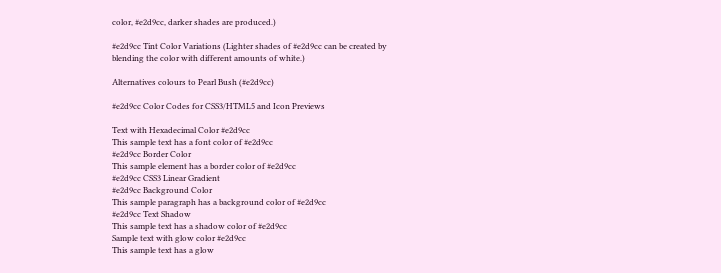color, #e2d9cc, darker shades are produced.)

#e2d9cc Tint Color Variations (Lighter shades of #e2d9cc can be created by blending the color with different amounts of white.)

Alternatives colours to Pearl Bush (#e2d9cc)

#e2d9cc Color Codes for CSS3/HTML5 and Icon Previews

Text with Hexadecimal Color #e2d9cc
This sample text has a font color of #e2d9cc
#e2d9cc Border Color
This sample element has a border color of #e2d9cc
#e2d9cc CSS3 Linear Gradient
#e2d9cc Background Color
This sample paragraph has a background color of #e2d9cc
#e2d9cc Text Shadow
This sample text has a shadow color of #e2d9cc
Sample text with glow color #e2d9cc
This sample text has a glow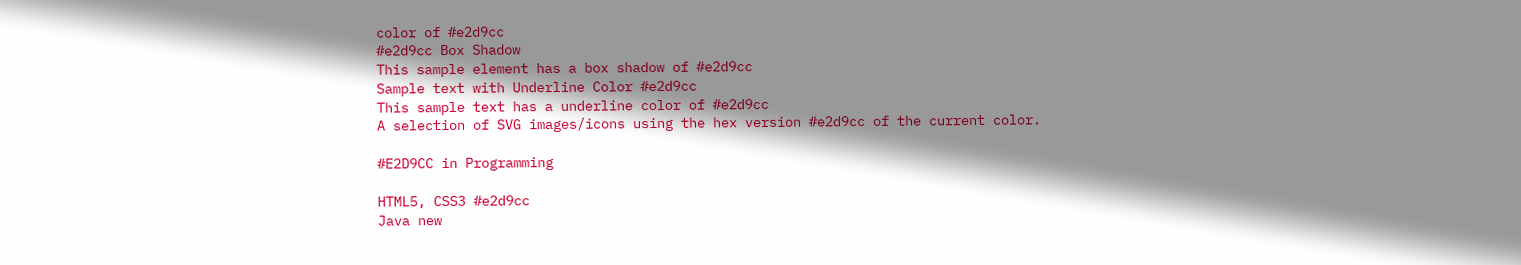color of #e2d9cc
#e2d9cc Box Shadow
This sample element has a box shadow of #e2d9cc
Sample text with Underline Color #e2d9cc
This sample text has a underline color of #e2d9cc
A selection of SVG images/icons using the hex version #e2d9cc of the current color.

#E2D9CC in Programming

HTML5, CSS3 #e2d9cc
Java new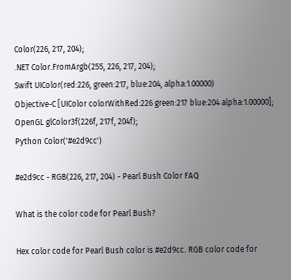Color(226, 217, 204);
.NET Color.FromArgb(255, 226, 217, 204);
Swift UIColor(red:226, green:217, blue:204, alpha:1.00000)
Objective-C [UIColor colorWithRed:226 green:217 blue:204 alpha:1.00000];
OpenGL glColor3f(226f, 217f, 204f);
Python Color('#e2d9cc')

#e2d9cc - RGB(226, 217, 204) - Pearl Bush Color FAQ

What is the color code for Pearl Bush?

Hex color code for Pearl Bush color is #e2d9cc. RGB color code for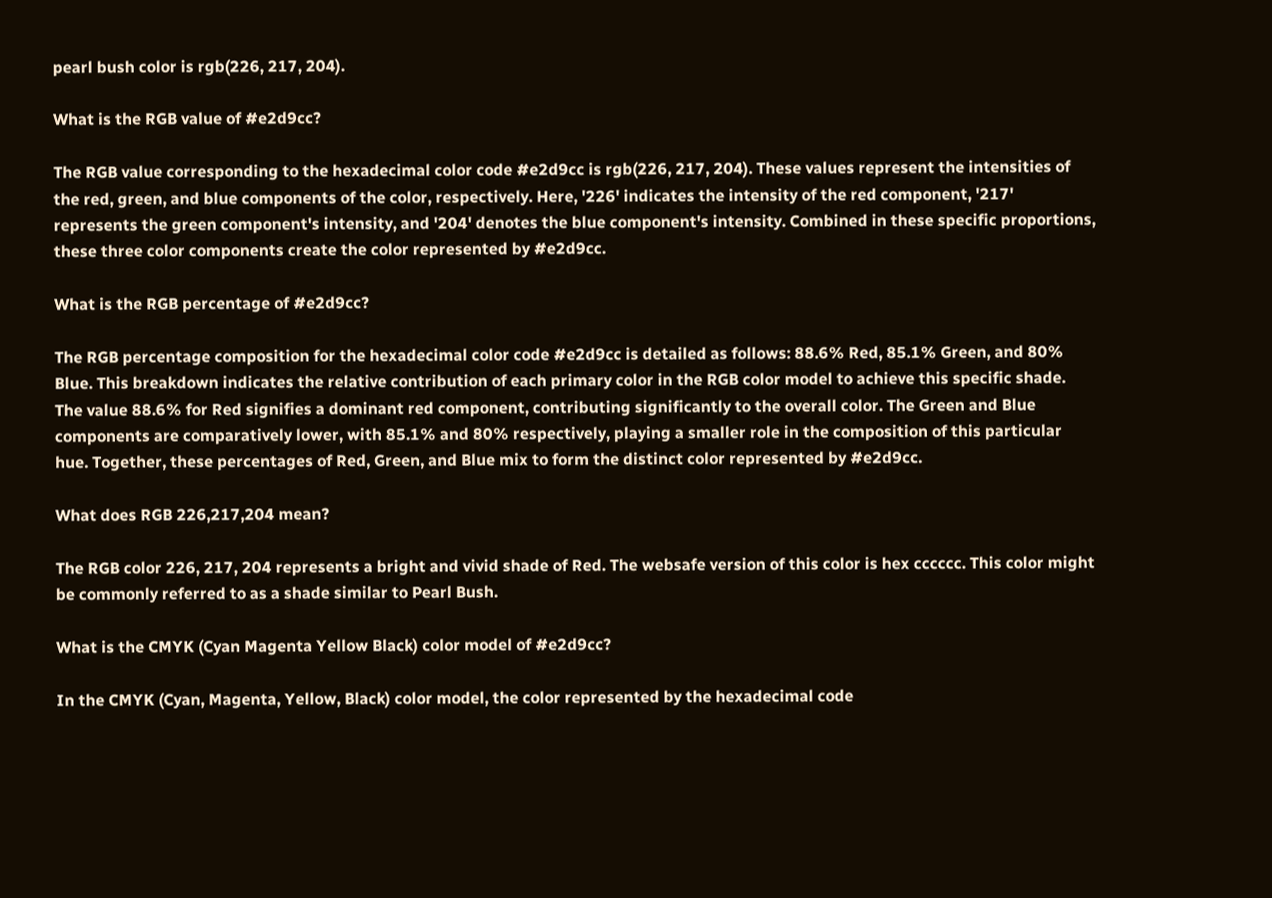pearl bush color is rgb(226, 217, 204).

What is the RGB value of #e2d9cc?

The RGB value corresponding to the hexadecimal color code #e2d9cc is rgb(226, 217, 204). These values represent the intensities of the red, green, and blue components of the color, respectively. Here, '226' indicates the intensity of the red component, '217' represents the green component's intensity, and '204' denotes the blue component's intensity. Combined in these specific proportions, these three color components create the color represented by #e2d9cc.

What is the RGB percentage of #e2d9cc?

The RGB percentage composition for the hexadecimal color code #e2d9cc is detailed as follows: 88.6% Red, 85.1% Green, and 80% Blue. This breakdown indicates the relative contribution of each primary color in the RGB color model to achieve this specific shade. The value 88.6% for Red signifies a dominant red component, contributing significantly to the overall color. The Green and Blue components are comparatively lower, with 85.1% and 80% respectively, playing a smaller role in the composition of this particular hue. Together, these percentages of Red, Green, and Blue mix to form the distinct color represented by #e2d9cc.

What does RGB 226,217,204 mean?

The RGB color 226, 217, 204 represents a bright and vivid shade of Red. The websafe version of this color is hex cccccc. This color might be commonly referred to as a shade similar to Pearl Bush.

What is the CMYK (Cyan Magenta Yellow Black) color model of #e2d9cc?

In the CMYK (Cyan, Magenta, Yellow, Black) color model, the color represented by the hexadecimal code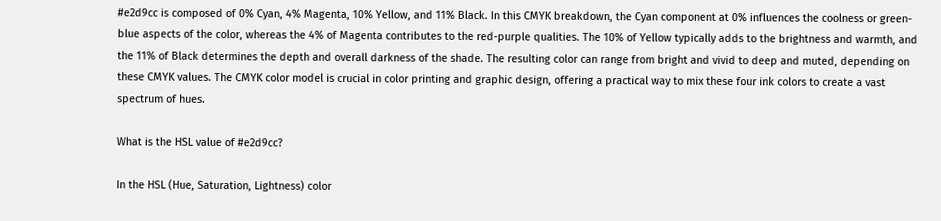#e2d9cc is composed of 0% Cyan, 4% Magenta, 10% Yellow, and 11% Black. In this CMYK breakdown, the Cyan component at 0% influences the coolness or green-blue aspects of the color, whereas the 4% of Magenta contributes to the red-purple qualities. The 10% of Yellow typically adds to the brightness and warmth, and the 11% of Black determines the depth and overall darkness of the shade. The resulting color can range from bright and vivid to deep and muted, depending on these CMYK values. The CMYK color model is crucial in color printing and graphic design, offering a practical way to mix these four ink colors to create a vast spectrum of hues.

What is the HSL value of #e2d9cc?

In the HSL (Hue, Saturation, Lightness) color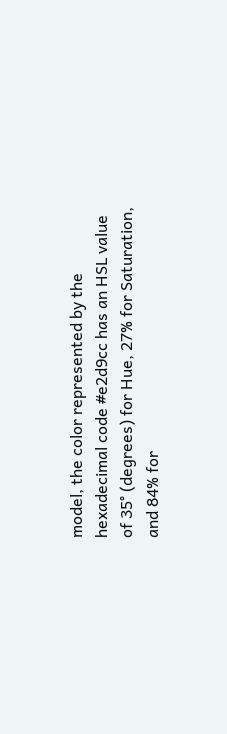model, the color represented by the hexadecimal code #e2d9cc has an HSL value of 35° (degrees) for Hue, 27% for Saturation, and 84% for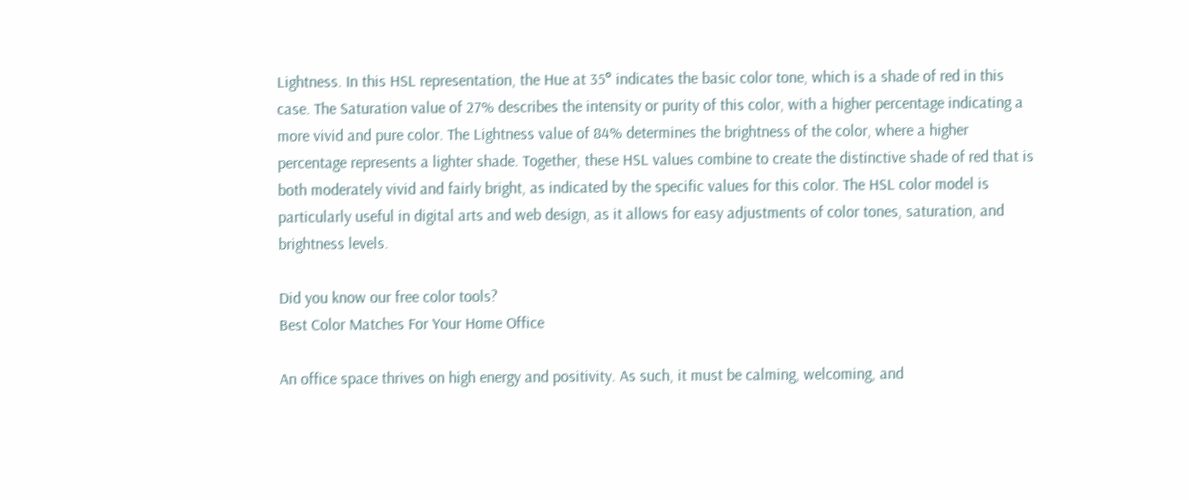Lightness. In this HSL representation, the Hue at 35° indicates the basic color tone, which is a shade of red in this case. The Saturation value of 27% describes the intensity or purity of this color, with a higher percentage indicating a more vivid and pure color. The Lightness value of 84% determines the brightness of the color, where a higher percentage represents a lighter shade. Together, these HSL values combine to create the distinctive shade of red that is both moderately vivid and fairly bright, as indicated by the specific values for this color. The HSL color model is particularly useful in digital arts and web design, as it allows for easy adjustments of color tones, saturation, and brightness levels.

Did you know our free color tools?
Best Color Matches For Your Home Office

An office space thrives on high energy and positivity. As such, it must be calming, welcoming, and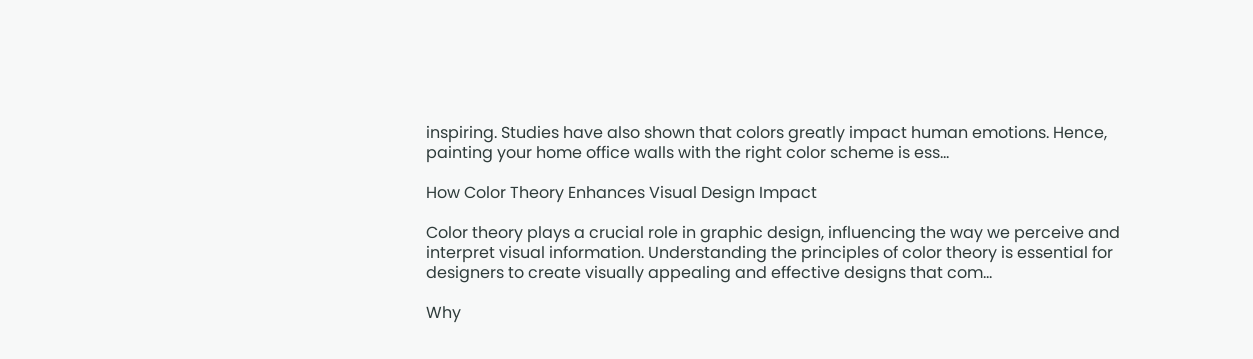inspiring. Studies have also shown that colors greatly impact human emotions. Hence, painting your home office walls with the right color scheme is ess...

How Color Theory Enhances Visual Design Impact

Color theory plays a crucial role in graphic design, influencing the way we perceive and interpret visual information. Understanding the principles of color theory is essential for designers to create visually appealing and effective designs that com...

Why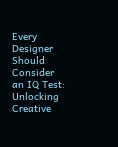Every Designer Should Consider an IQ Test: Unlocking Creative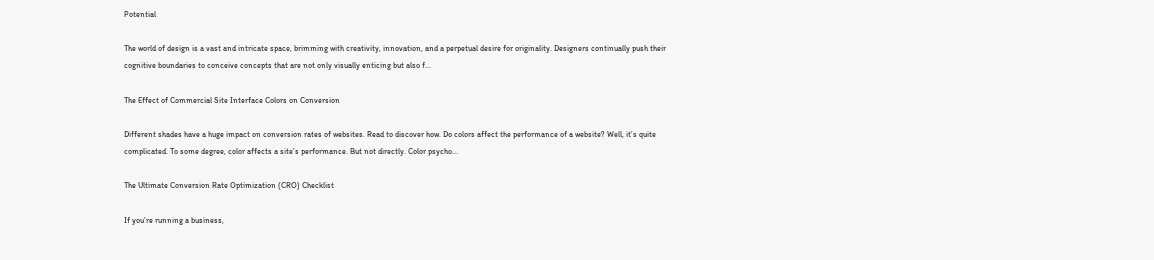Potential

The world of design is a vast and intricate space, brimming with creativity, innovation, and a perpetual desire for originality. Designers continually push their cognitive boundaries to conceive concepts that are not only visually enticing but also f...

The Effect of Commercial Site Interface Colors on Conversion

Different shades have a huge impact on conversion rates of websites. Read to discover how. Do colors affect the performance of a website? Well, it’s quite complicated. To some degree, color affects a site’s performance. But not directly. Color psycho...

The Ultimate Conversion Rate Optimization (CRO) Checklist

If you’re running a business,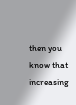then you know that increasing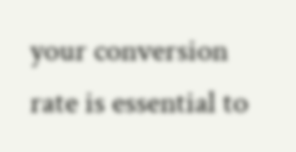your conversion rate is essential to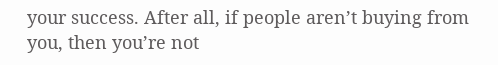your success. After all, if people aren’t buying from you, then you’re not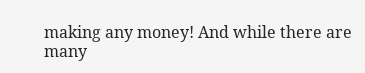making any money! And while there are many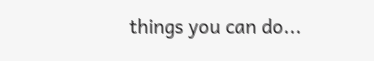things you can do...